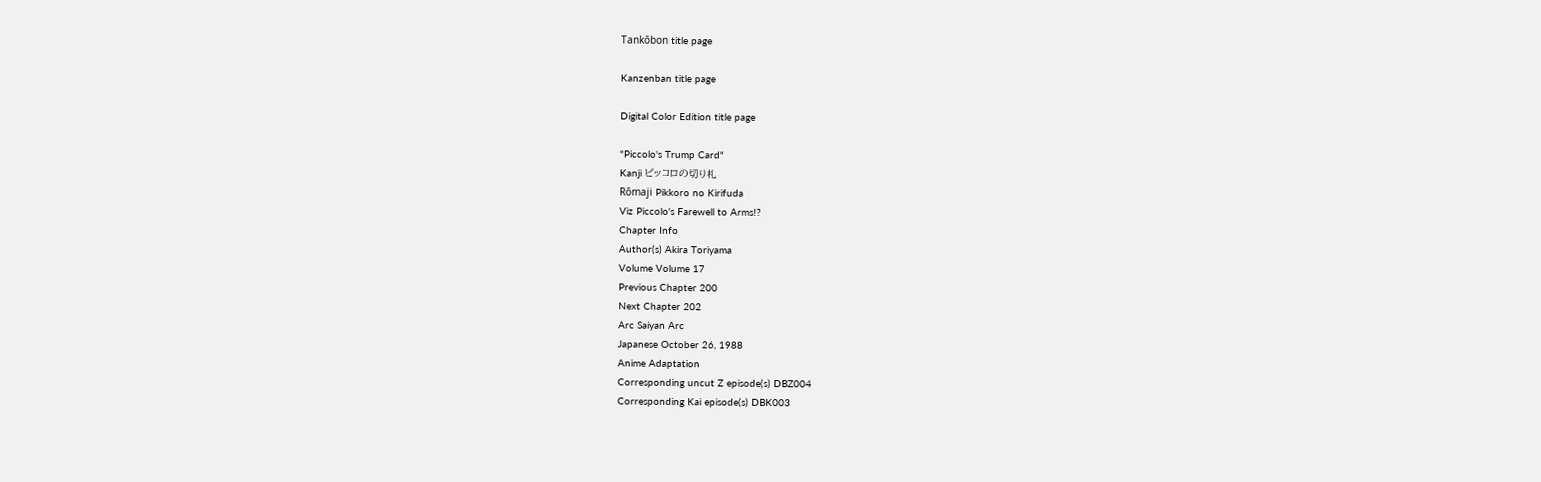Tankōbon title page

Kanzenban title page

Digital Color Edition title page

"Piccolo's Trump Card"
Kanji ピッコロの切り札
Rōmaji Pikkoro no Kirifuda
Viz Piccolo's Farewell to Arms!?
Chapter Info
Author(s) Akira Toriyama
Volume Volume 17
Previous Chapter 200
Next Chapter 202
Arc Saiyan Arc
Japanese October 26, 1988
Anime Adaptation
Corresponding uncut Z episode(s) DBZ004
Corresponding Kai episode(s) DBK003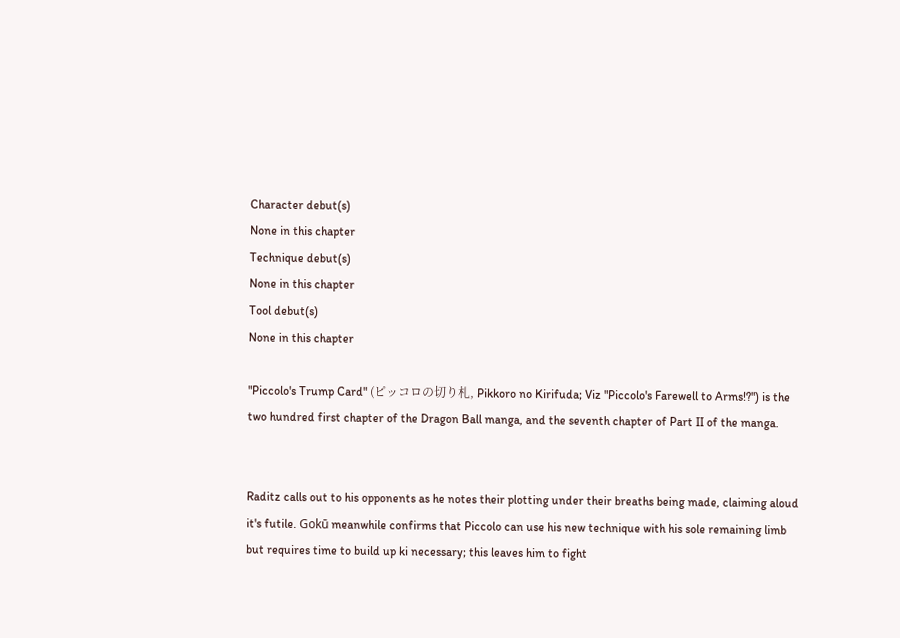Character debut(s)
None in this chapter
Technique debut(s)
None in this chapter
Tool debut(s)
None in this chapter

"Piccolo's Trump Card" (ピッコロの切り札, Pikkoro no Kirifuda; Viz "Piccolo's Farewell to Arms!?") is the two hundred first chapter of the Dragon Ball manga, and the seventh chapter of Part II of the manga.


Raditz calls out to his opponents as he notes their plotting under their breaths being made, claiming aloud it's futile. Gokū meanwhile confirms that Piccolo can use his new technique with his sole remaining limb but requires time to build up ki necessary; this leaves him to fight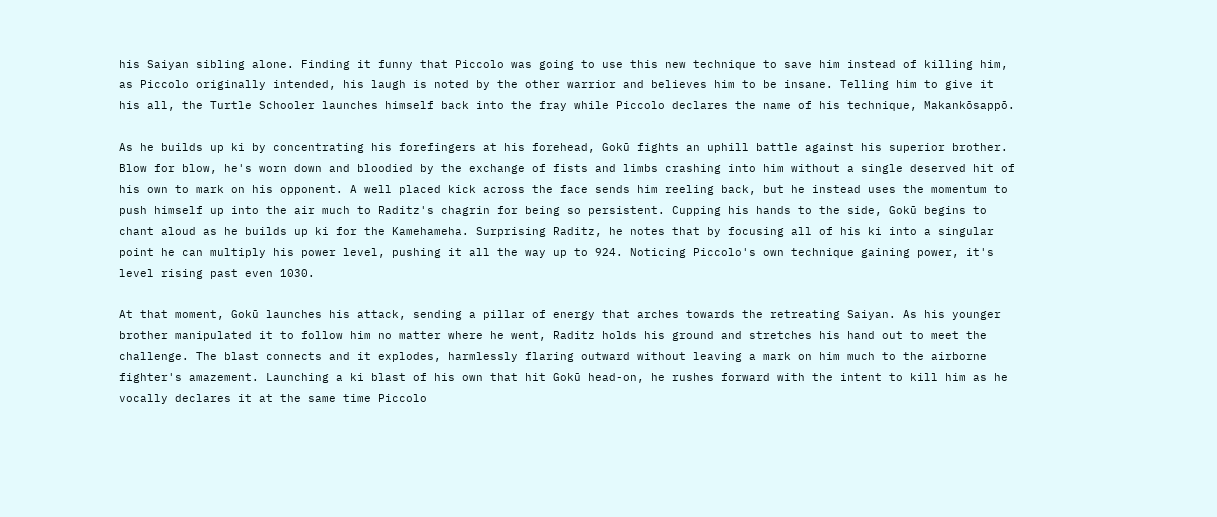his Saiyan sibling alone. Finding it funny that Piccolo was going to use this new technique to save him instead of killing him, as Piccolo originally intended, his laugh is noted by the other warrior and believes him to be insane. Telling him to give it his all, the Turtle Schooler launches himself back into the fray while Piccolo declares the name of his technique, Makankōsappō.

As he builds up ki by concentrating his forefingers at his forehead, Gokū fights an uphill battle against his superior brother. Blow for blow, he's worn down and bloodied by the exchange of fists and limbs crashing into him without a single deserved hit of his own to mark on his opponent. A well placed kick across the face sends him reeling back, but he instead uses the momentum to push himself up into the air much to Raditz's chagrin for being so persistent. Cupping his hands to the side, Gokū begins to chant aloud as he builds up ki for the Kamehameha. Surprising Raditz, he notes that by focusing all of his ki into a singular point he can multiply his power level, pushing it all the way up to 924. Noticing Piccolo's own technique gaining power, it's level rising past even 1030.

At that moment, Gokū launches his attack, sending a pillar of energy that arches towards the retreating Saiyan. As his younger brother manipulated it to follow him no matter where he went, Raditz holds his ground and stretches his hand out to meet the challenge. The blast connects and it explodes, harmlessly flaring outward without leaving a mark on him much to the airborne fighter's amazement. Launching a ki blast of his own that hit Gokū head-on, he rushes forward with the intent to kill him as he vocally declares it at the same time Piccolo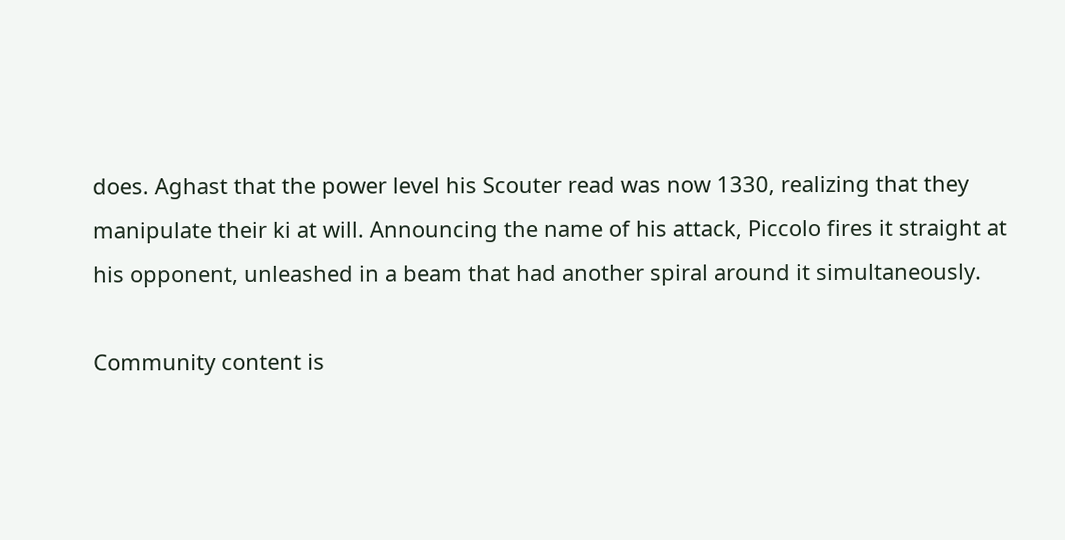does. Aghast that the power level his Scouter read was now 1330, realizing that they manipulate their ki at will. Announcing the name of his attack, Piccolo fires it straight at his opponent, unleashed in a beam that had another spiral around it simultaneously.

Community content is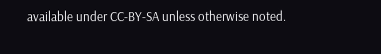available under CC-BY-SA unless otherwise noted.